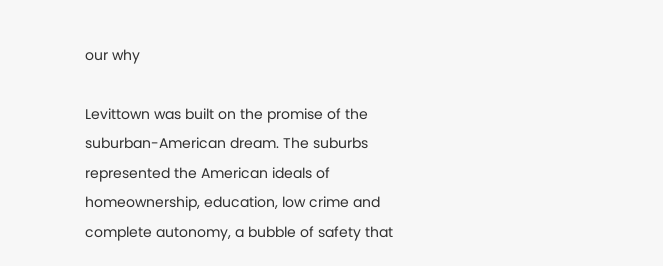our why

Levittown was built on the promise of the suburban-American dream. The suburbs represented the American ideals of homeownership, education, low crime and complete autonomy, a bubble of safety that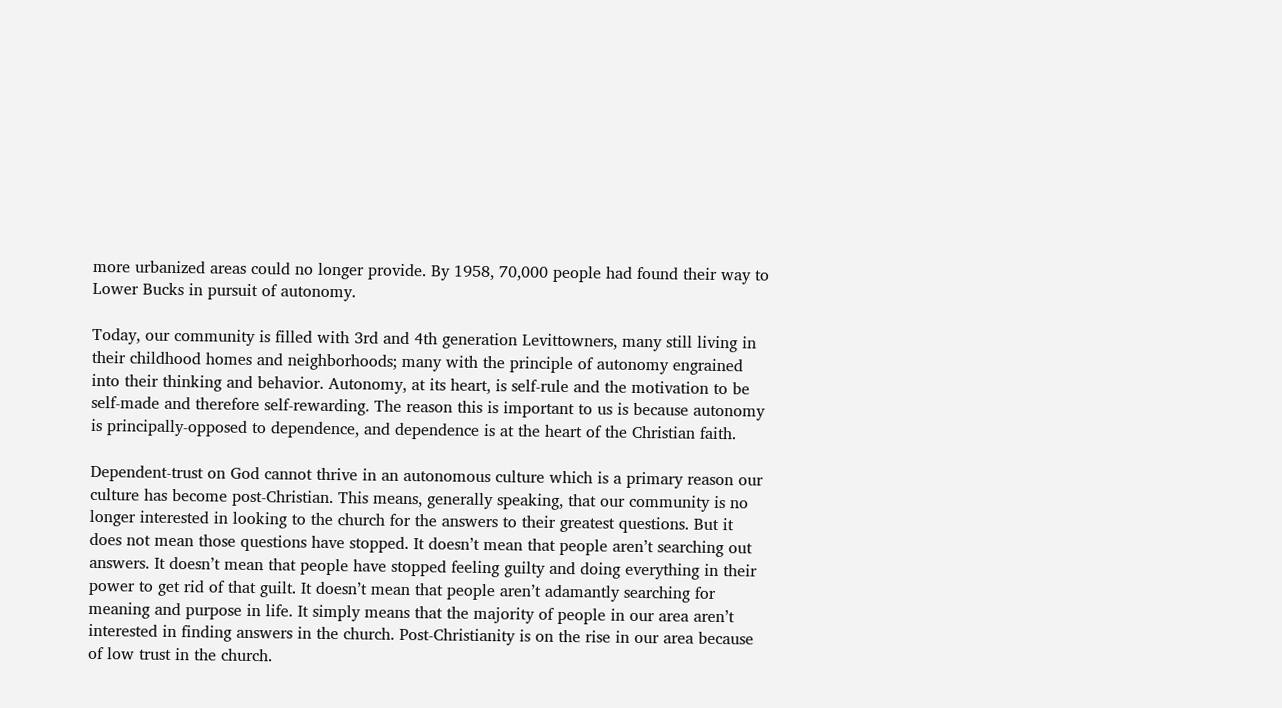more urbanized areas could no longer provide. By 1958, 70,000 people had found their way to Lower Bucks in pursuit of autonomy.

Today, our community is filled with 3rd and 4th generation Levittowners, many still living in their childhood homes and neighborhoods; many with the principle of autonomy engrained into their thinking and behavior. Autonomy, at its heart, is self-rule and the motivation to be self-made and therefore self-rewarding. The reason this is important to us is because autonomy is principally-opposed to dependence, and dependence is at the heart of the Christian faith.

Dependent-trust on God cannot thrive in an autonomous culture which is a primary reason our culture has become post-Christian. This means, generally speaking, that our community is no longer interested in looking to the church for the answers to their greatest questions. But it does not mean those questions have stopped. It doesn’t mean that people aren’t searching out answers. It doesn’t mean that people have stopped feeling guilty and doing everything in their power to get rid of that guilt. It doesn’t mean that people aren’t adamantly searching for meaning and purpose in life. It simply means that the majority of people in our area aren’t interested in finding answers in the church. Post-Christianity is on the rise in our area because of low trust in the church.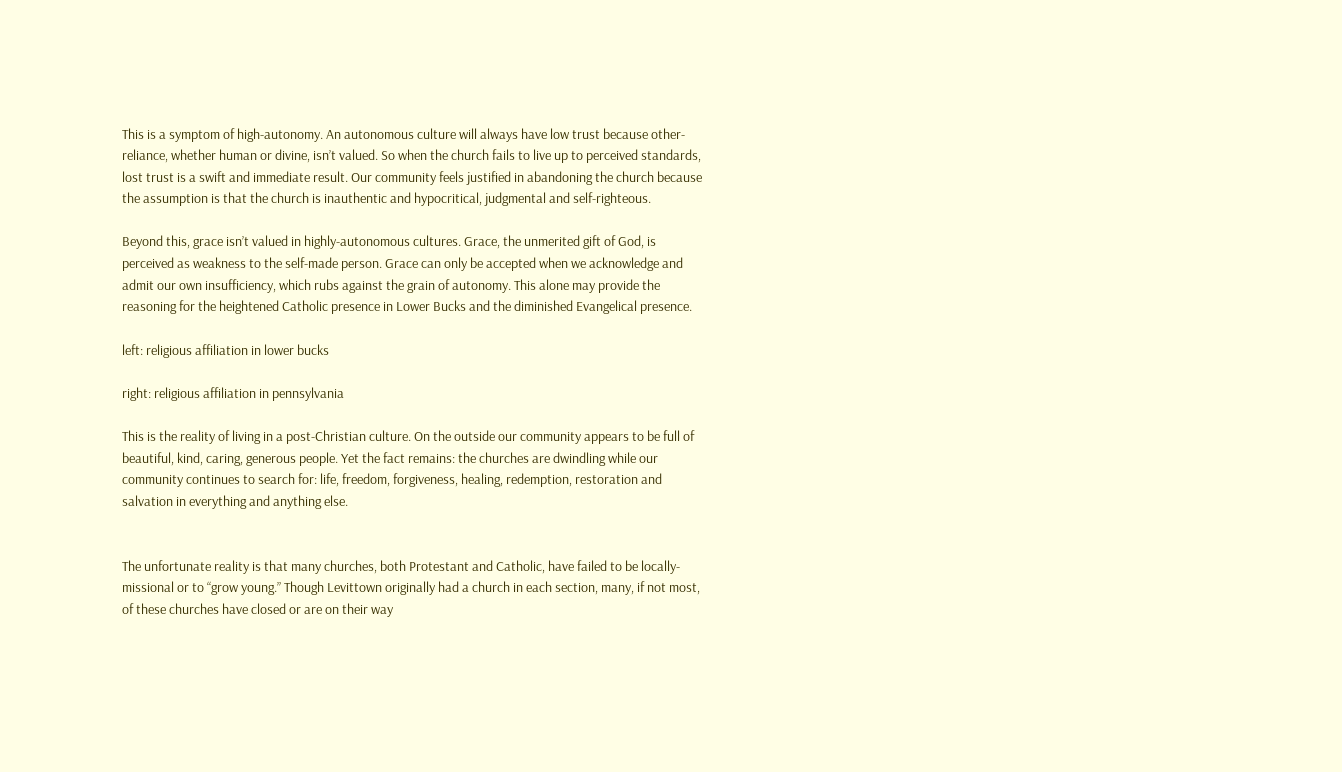This is a symptom of high-autonomy. An autonomous culture will always have low trust because other-reliance, whether human or divine, isn’t valued. So when the church fails to live up to perceived standards, lost trust is a swift and immediate result. Our community feels justified in abandoning the church because the assumption is that the church is inauthentic and hypocritical, judgmental and self-righteous.

Beyond this, grace isn’t valued in highly-autonomous cultures. Grace, the unmerited gift of God, is perceived as weakness to the self-made person. Grace can only be accepted when we acknowledge and admit our own insufficiency, which rubs against the grain of autonomy. This alone may provide the reasoning for the heightened Catholic presence in Lower Bucks and the diminished Evangelical presence.

left: religious affiliation in lower bucks

right: religious affiliation in pennsylvania

This is the reality of living in a post-Christian culture. On the outside our community appears to be full of beautiful, kind, caring, generous people. Yet the fact remains: the churches are dwindling while our community continues to search for: life, freedom, forgiveness, healing, redemption, restoration and salvation in everything and anything else.


The unfortunate reality is that many churches, both Protestant and Catholic, have failed to be locally-missional or to “grow young.” Though Levittown originally had a church in each section, many, if not most, of these churches have closed or are on their way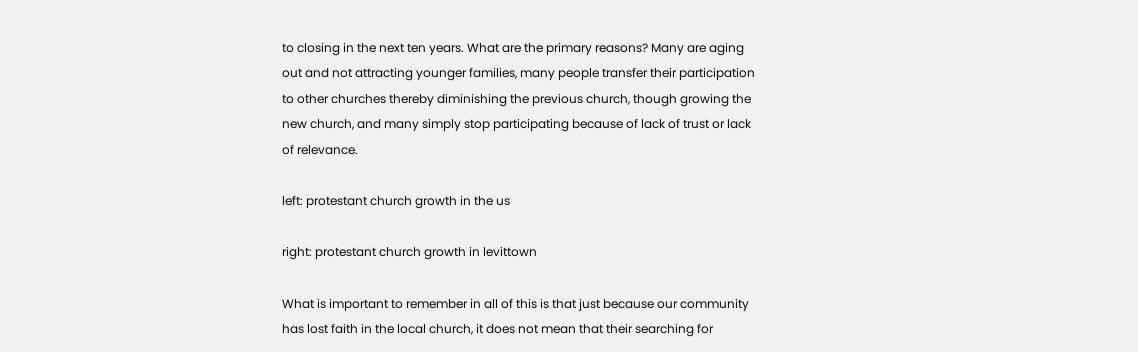to closing in the next ten years. What are the primary reasons? Many are aging out and not attracting younger families, many people transfer their participation to other churches thereby diminishing the previous church, though growing the new church, and many simply stop participating because of lack of trust or lack of relevance.

left: protestant church growth in the us

right: protestant church growth in levittown

What is important to remember in all of this is that just because our community has lost faith in the local church, it does not mean that their searching for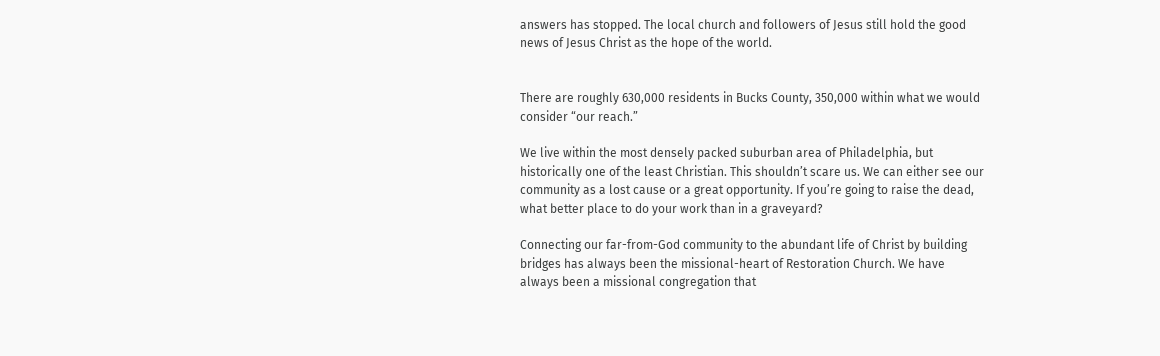answers has stopped. The local church and followers of Jesus still hold the good news of Jesus Christ as the hope of the world.


There are roughly 630,000 residents in Bucks County, 350,000 within what we would consider “our reach.”

We live within the most densely packed suburban area of Philadelphia, but historically one of the least Christian. This shouldn’t scare us. We can either see our community as a lost cause or a great opportunity. If you’re going to raise the dead, what better place to do your work than in a graveyard?

Connecting our far-from-God community to the abundant life of Christ by building bridges has always been the missional-heart of Restoration Church. We have always been a missional congregation that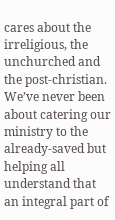cares about the irreligious, the unchurched and the post-christian. We’ve never been about catering our ministry to the already-saved but helping all understand that an integral part of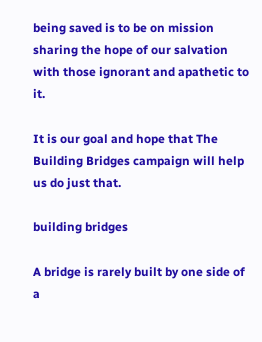being saved is to be on mission sharing the hope of our salvation with those ignorant and apathetic to it.

It is our goal and hope that The Building Bridges campaign will help us do just that.

building bridges

A bridge is rarely built by one side of a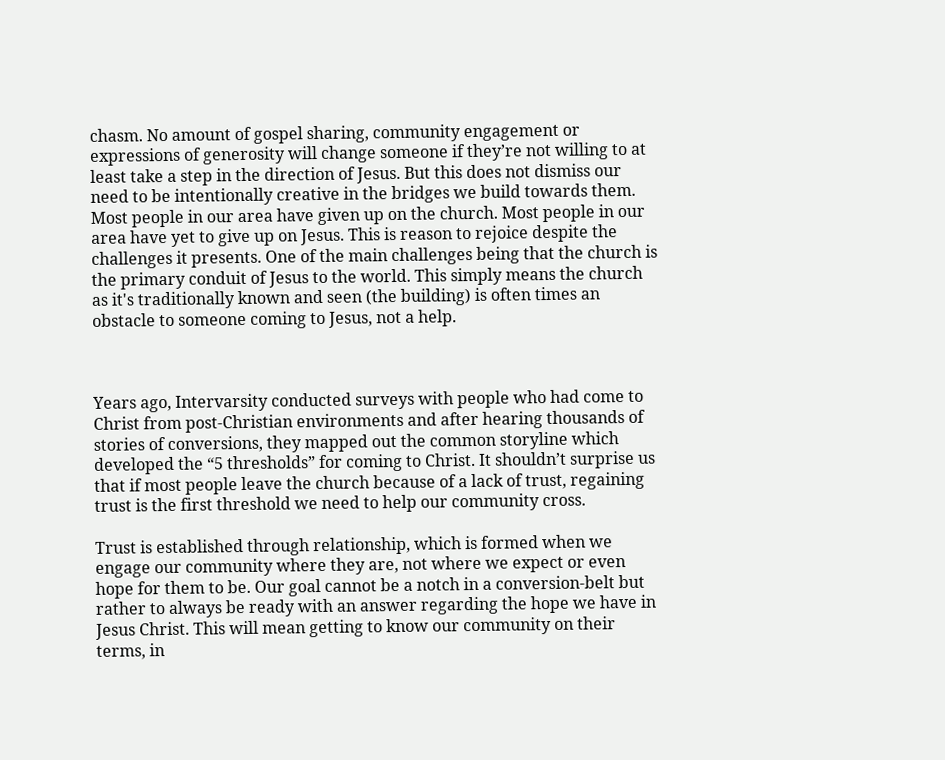chasm. No amount of gospel sharing, community engagement or expressions of generosity will change someone if they’re not willing to at least take a step in the direction of Jesus. But this does not dismiss our need to be intentionally creative in the bridges we build towards them. Most people in our area have given up on the church. Most people in our area have yet to give up on Jesus. This is reason to rejoice despite the challenges it presents. One of the main challenges being that the church is the primary conduit of Jesus to the world. This simply means the church as it's traditionally known and seen (the building) is often times an obstacle to someone coming to Jesus, not a help.



Years ago, Intervarsity conducted surveys with people who had come to Christ from post-Christian environments and after hearing thousands of stories of conversions, they mapped out the common storyline which developed the “5 thresholds” for coming to Christ. It shouldn’t surprise us that if most people leave the church because of a lack of trust, regaining trust is the first threshold we need to help our community cross.

Trust is established through relationship, which is formed when we engage our community where they are, not where we expect or even hope for them to be. Our goal cannot be a notch in a conversion-belt but rather to always be ready with an answer regarding the hope we have in Jesus Christ. This will mean getting to know our community on their terms, in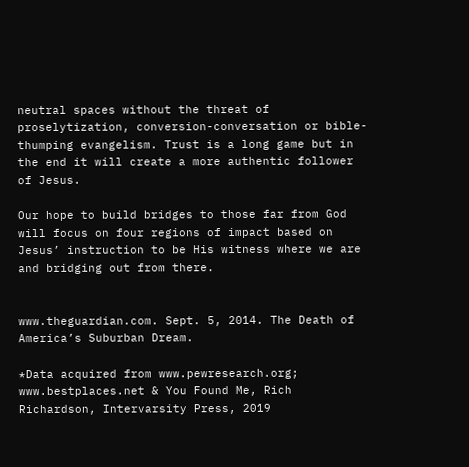neutral spaces without the threat of proselytization, conversion-conversation or bible-thumping evangelism. Trust is a long game but in the end it will create a more authentic follower of Jesus.

Our hope to build bridges to those far from God will focus on four regions of impact based on Jesus’ instruction to be His witness where we are and bridging out from there.


www.theguardian.com. Sept. 5, 2014. The Death of America’s Suburban Dream.

*Data acquired from www.pewresearch.org; www.bestplaces.net & You Found Me, Rich Richardson, Intervarsity Press, 2019